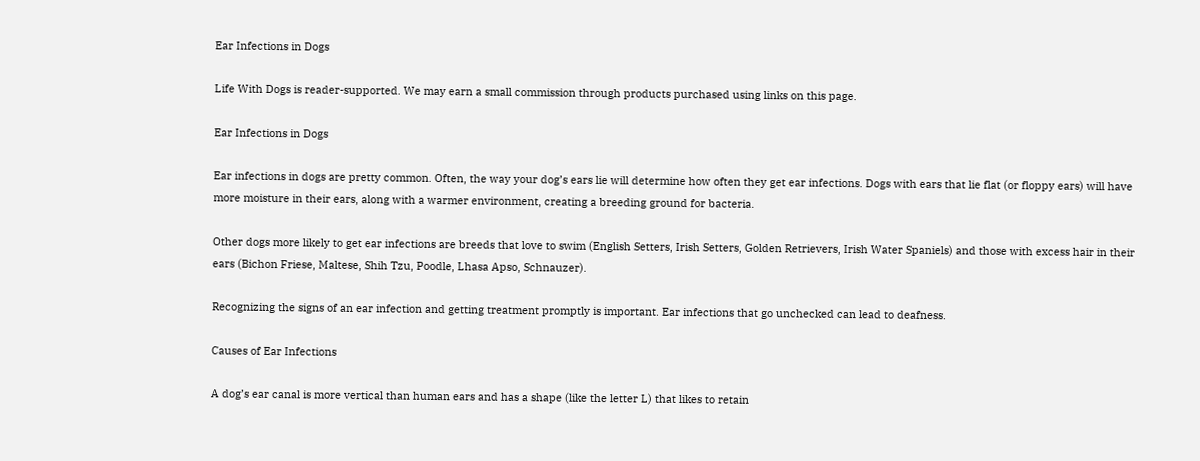Ear Infections in Dogs

Life With Dogs is reader-supported. We may earn a small commission through products purchased using links on this page.

Ear Infections in Dogs

Ear infections in dogs are pretty common. Often, the way your dog’s ears lie will determine how often they get ear infections. Dogs with ears that lie flat (or floppy ears) will have more moisture in their ears, along with a warmer environment, creating a breeding ground for bacteria.

Other dogs more likely to get ear infections are breeds that love to swim (English Setters, Irish Setters, Golden Retrievers, Irish Water Spaniels) and those with excess hair in their ears (Bichon Friese, Maltese, Shih Tzu, Poodle, Lhasa Apso, Schnauzer).

Recognizing the signs of an ear infection and getting treatment promptly is important. Ear infections that go unchecked can lead to deafness.

Causes of Ear Infections

A dog’s ear canal is more vertical than human ears and has a shape (like the letter L) that likes to retain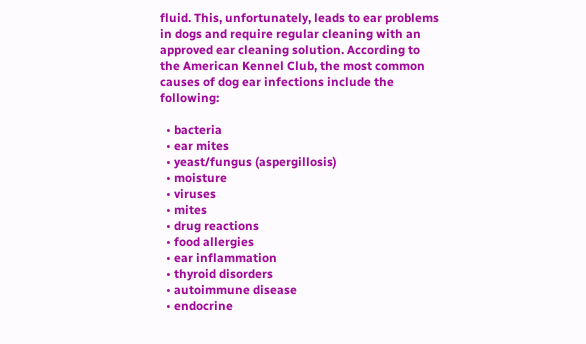fluid. This, unfortunately, leads to ear problems in dogs and require regular cleaning with an approved ear cleaning solution. According to the American Kennel Club, the most common causes of dog ear infections include the following:

  • bacteria
  • ear mites
  • yeast/fungus (aspergillosis)
  • moisture
  • viruses
  • mites
  • drug reactions
  • food allergies
  • ear inflammation
  • thyroid disorders
  • autoimmune disease
  • endocrine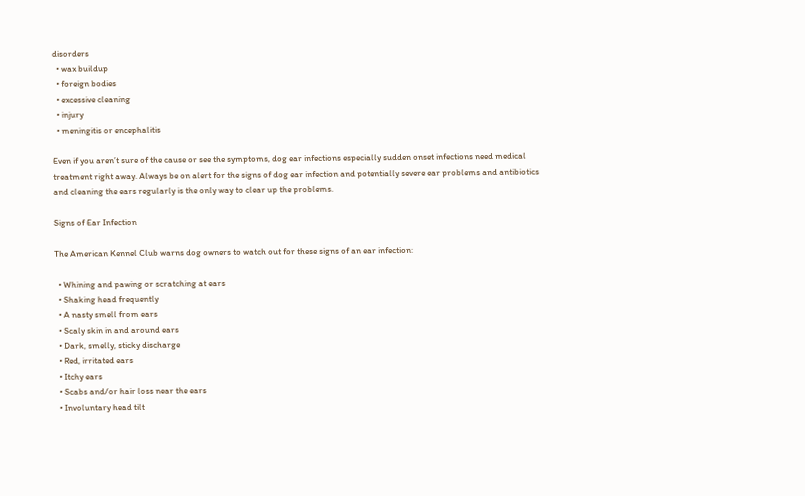disorders
  • wax buildup
  • foreign bodies
  • excessive cleaning
  • injury
  • meningitis or encephalitis

Even if you aren’t sure of the cause or see the symptoms, dog ear infections especially sudden onset infections need medical treatment right away. Always be on alert for the signs of dog ear infection and potentially severe ear problems and antibiotics and cleaning the ears regularly is the only way to clear up the problems.

Signs of Ear Infection

The American Kennel Club warns dog owners to watch out for these signs of an ear infection:

  • Whining and pawing or scratching at ears
  • Shaking head frequently
  • A nasty smell from ears
  • Scaly skin in and around ears
  • Dark, smelly, sticky discharge
  • Red, irritated ears
  • Itchy ears
  • Scabs and/or hair loss near the ears
  • Involuntary head tilt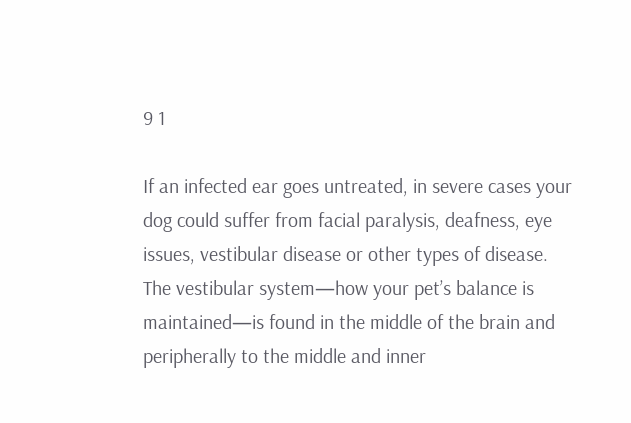9 1

If an infected ear goes untreated, in severe cases your dog could suffer from facial paralysis, deafness, eye issues, vestibular disease or other types of disease. The vestibular system—how your pet’s balance is maintained—is found in the middle of the brain and peripherally to the middle and inner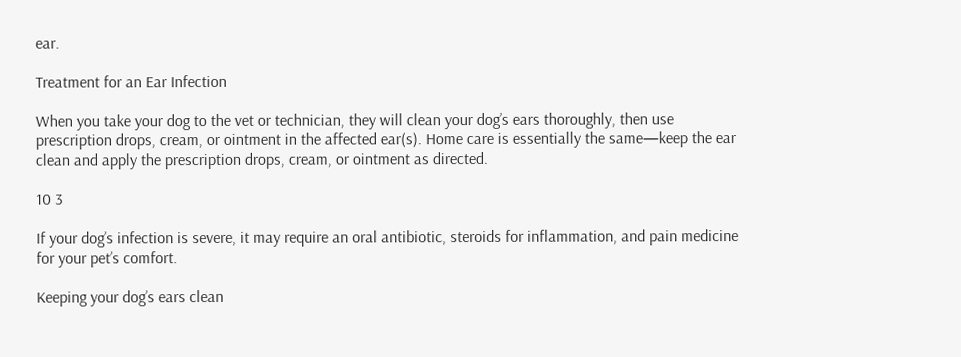ear.

Treatment for an Ear Infection

When you take your dog to the vet or technician, they will clean your dog’s ears thoroughly, then use prescription drops, cream, or ointment in the affected ear(s). Home care is essentially the same—keep the ear clean and apply the prescription drops, cream, or ointment as directed.

10 3

If your dog’s infection is severe, it may require an oral antibiotic, steroids for inflammation, and pain medicine for your pet’s comfort.

Keeping your dog’s ears clean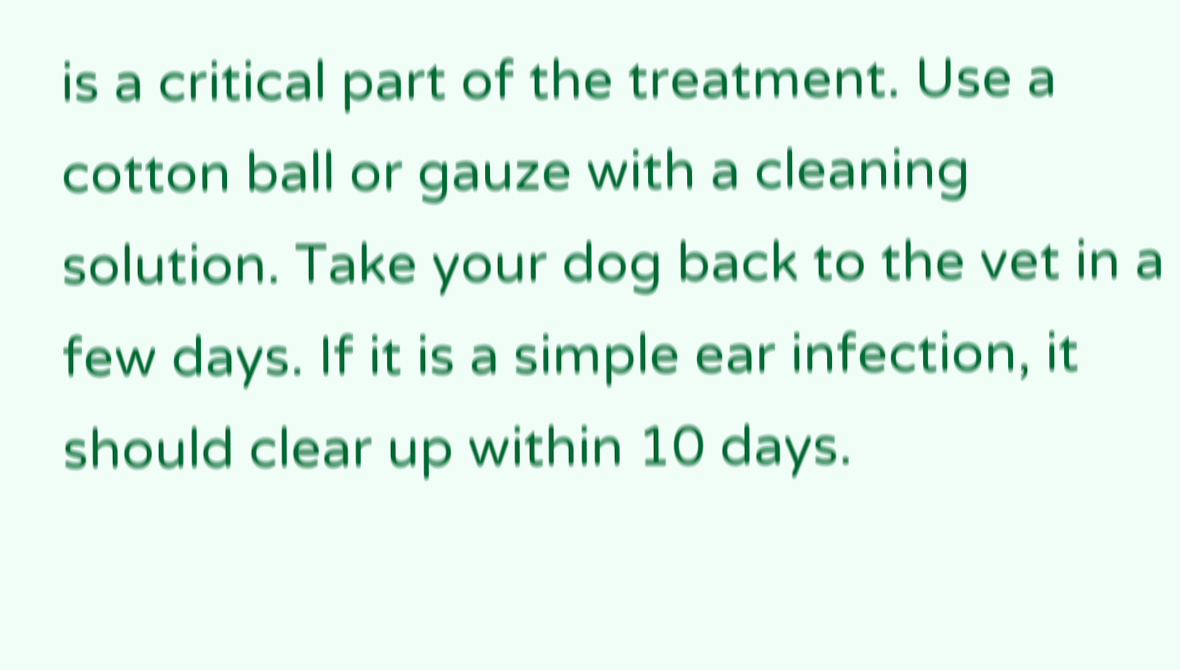is a critical part of the treatment. Use a cotton ball or gauze with a cleaning solution. Take your dog back to the vet in a few days. If it is a simple ear infection, it should clear up within 10 days.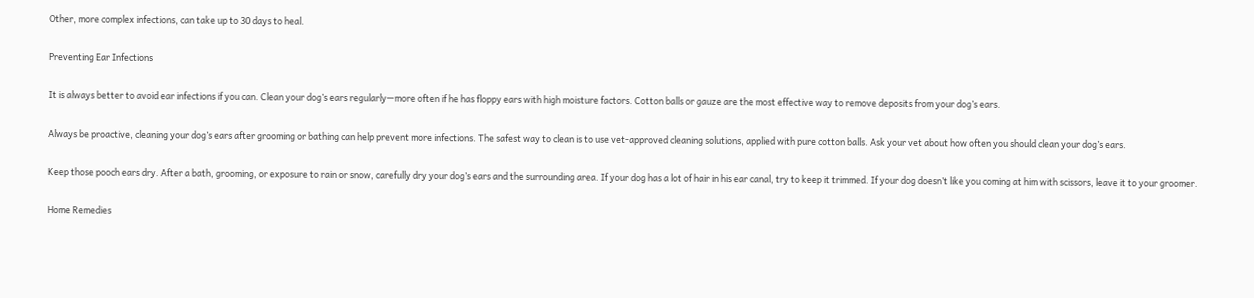Other, more complex infections, can take up to 30 days to heal.

Preventing Ear Infections

It is always better to avoid ear infections if you can. Clean your dog’s ears regularly—more often if he has floppy ears with high moisture factors. Cotton balls or gauze are the most effective way to remove deposits from your dog’s ears.

Always be proactive, cleaning your dog’s ears after grooming or bathing can help prevent more infections. The safest way to clean is to use vet-approved cleaning solutions, applied with pure cotton balls. Ask your vet about how often you should clean your dog’s ears.

Keep those pooch ears dry. After a bath, grooming, or exposure to rain or snow, carefully dry your dog’s ears and the surrounding area. If your dog has a lot of hair in his ear canal, try to keep it trimmed. If your dog doesn’t like you coming at him with scissors, leave it to your groomer.

Home Remedies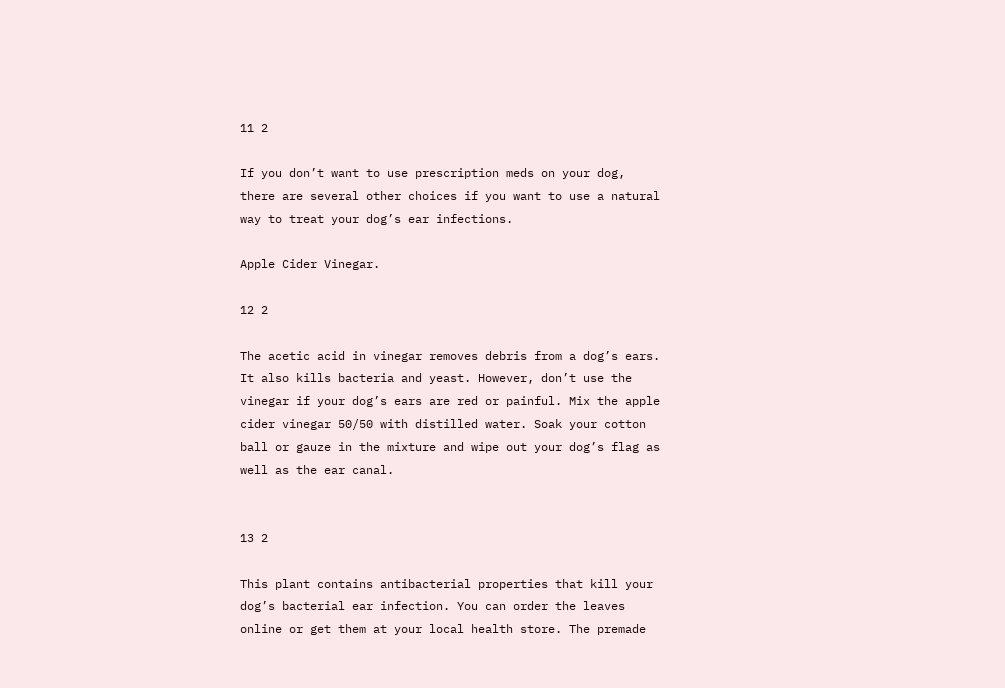11 2

If you don’t want to use prescription meds on your dog, there are several other choices if you want to use a natural way to treat your dog’s ear infections.

Apple Cider Vinegar.

12 2

The acetic acid in vinegar removes debris from a dog’s ears. It also kills bacteria and yeast. However, don’t use the vinegar if your dog’s ears are red or painful. Mix the apple cider vinegar 50/50 with distilled water. Soak your cotton ball or gauze in the mixture and wipe out your dog’s flag as well as the ear canal.


13 2

This plant contains antibacterial properties that kill your dog’s bacterial ear infection. You can order the leaves online or get them at your local health store. The premade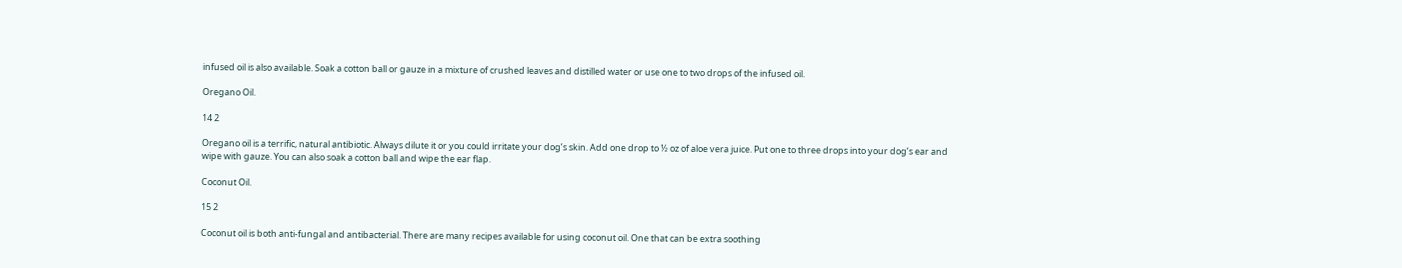infused oil is also available. Soak a cotton ball or gauze in a mixture of crushed leaves and distilled water or use one to two drops of the infused oil.

Oregano Oil.

14 2

Oregano oil is a terrific, natural antibiotic. Always dilute it or you could irritate your dog’s skin. Add one drop to ½ oz of aloe vera juice. Put one to three drops into your dog’s ear and wipe with gauze. You can also soak a cotton ball and wipe the ear flap.

Coconut Oil.

15 2

Coconut oil is both anti-fungal and antibacterial. There are many recipes available for using coconut oil. One that can be extra soothing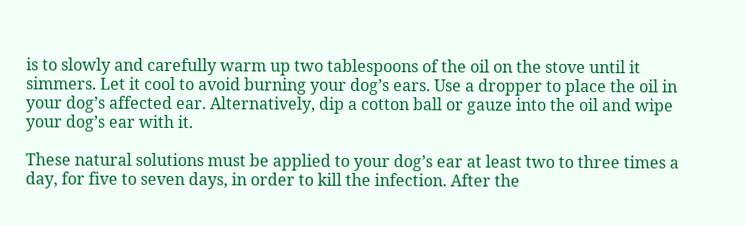is to slowly and carefully warm up two tablespoons of the oil on the stove until it simmers. Let it cool to avoid burning your dog’s ears. Use a dropper to place the oil in your dog’s affected ear. Alternatively, dip a cotton ball or gauze into the oil and wipe your dog’s ear with it.

These natural solutions must be applied to your dog’s ear at least two to three times a day, for five to seven days, in order to kill the infection. After the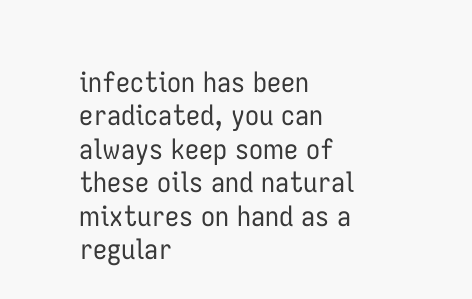infection has been eradicated, you can always keep some of these oils and natural mixtures on hand as a regular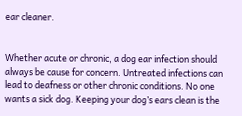ear cleaner.


Whether acute or chronic, a dog ear infection should always be cause for concern. Untreated infections can lead to deafness or other chronic conditions. No one wants a sick dog. Keeping your dog’s ears clean is the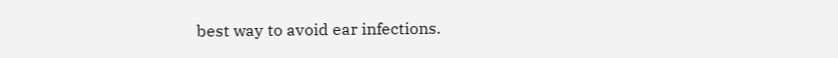best way to avoid ear infections.